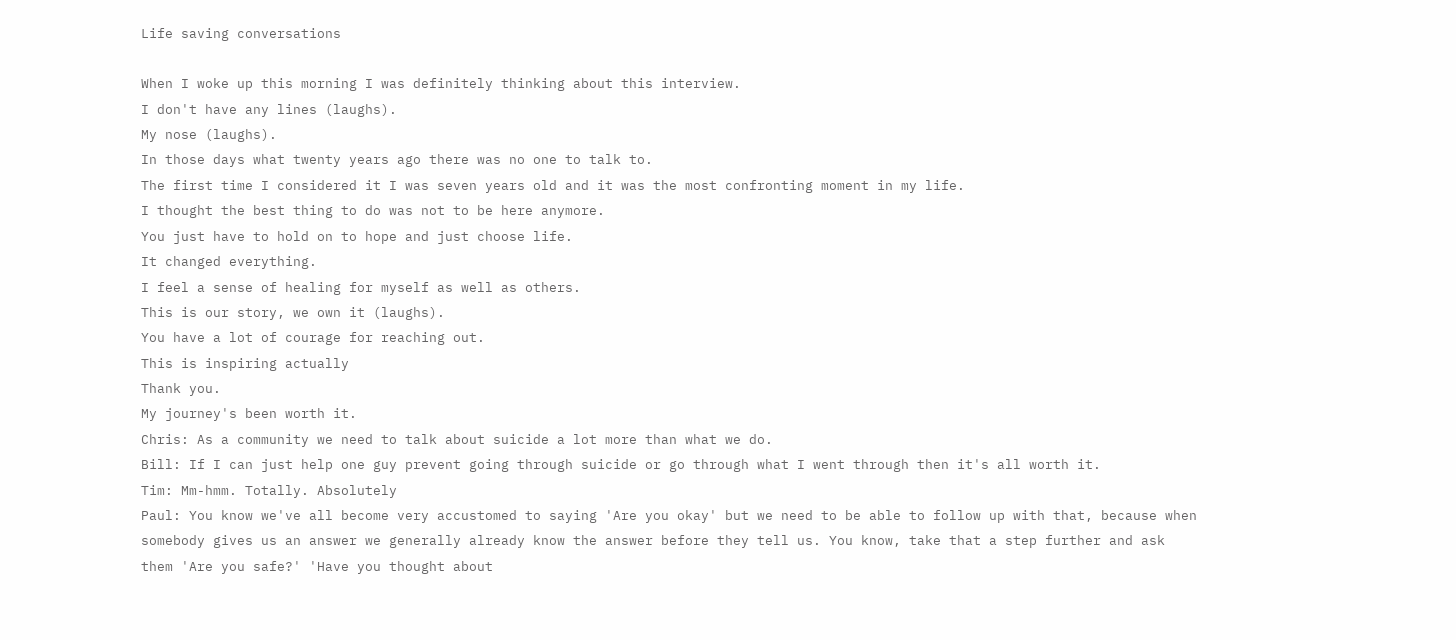Life saving conversations

When I woke up this morning I was definitely thinking about this interview.
I don't have any lines (laughs).
My nose (laughs).
In those days what twenty years ago there was no one to talk to.
The first time I considered it I was seven years old and it was the most confronting moment in my life.
I thought the best thing to do was not to be here anymore.
You just have to hold on to hope and just choose life.
It changed everything.
I feel a sense of healing for myself as well as others.
This is our story, we own it (laughs).
You have a lot of courage for reaching out.
This is inspiring actually
Thank you.
My journey's been worth it.
Chris: As a community we need to talk about suicide a lot more than what we do.
Bill: If I can just help one guy prevent going through suicide or go through what I went through then it's all worth it.
Tim: Mm-hmm. Totally. Absolutely
Paul: You know we've all become very accustomed to saying 'Are you okay' but we need to be able to follow up with that, because when somebody gives us an answer we generally already know the answer before they tell us. You know, take that a step further and ask them 'Are you safe?' 'Have you thought about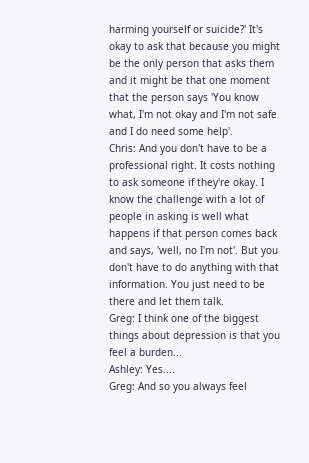harming yourself or suicide?' It's okay to ask that because you might be the only person that asks them and it might be that one moment that the person says 'You know what, I'm not okay and I'm not safe and I do need some help'.
Chris: And you don't have to be a professional right. It costs nothing to ask someone if they're okay. I know the challenge with a lot of people in asking is well what happens if that person comes back and says, 'well, no I'm not'. But you don't have to do anything with that information. You just need to be there and let them talk.
Greg: I think one of the biggest things about depression is that you feel a burden...
Ashley: Yes....
Greg: And so you always feel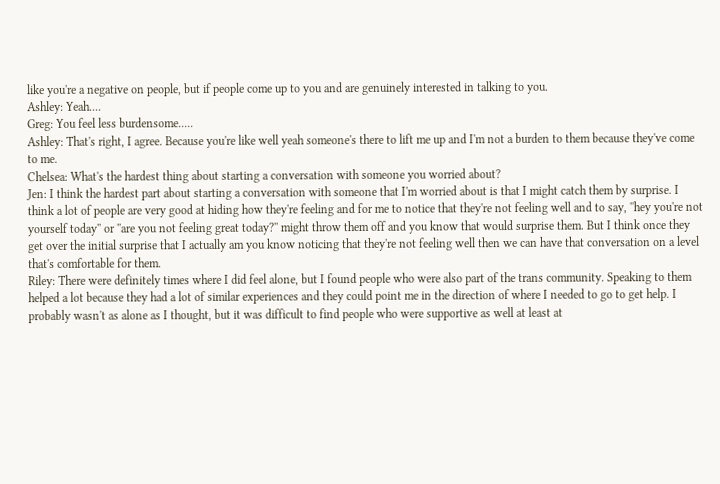like you're a negative on people, but if people come up to you and are genuinely interested in talking to you.
Ashley: Yeah....
Greg: You feel less burdensome.....
Ashley: That's right, I agree. Because you're like well yeah someone's there to lift me up and I'm not a burden to them because they've come to me.
Chelsea: What's the hardest thing about starting a conversation with someone you worried about?
Jen: I think the hardest part about starting a conversation with someone that I'm worried about is that I might catch them by surprise. I think a lot of people are very good at hiding how they're feeling and for me to notice that they're not feeling well and to say, ''hey you're not yourself today'' or ''are you not feeling great today?'' might throw them off and you know that would surprise them. But I think once they get over the initial surprise that I actually am you know noticing that they're not feeling well then we can have that conversation on a level that's comfortable for them.
Riley: There were definitely times where I did feel alone, but I found people who were also part of the trans community. Speaking to them helped a lot because they had a lot of similar experiences and they could point me in the direction of where I needed to go to get help. I probably wasn't as alone as I thought, but it was difficult to find people who were supportive as well at least at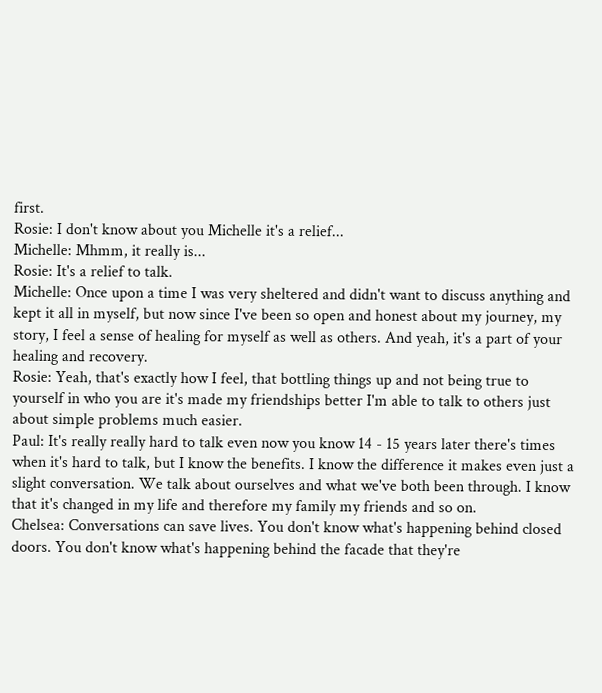first.
Rosie: I don't know about you Michelle it's a relief...
Michelle: Mhmm, it really is...
Rosie: It's a relief to talk.
Michelle: Once upon a time I was very sheltered and didn't want to discuss anything and kept it all in myself, but now since I've been so open and honest about my journey, my story, I feel a sense of healing for myself as well as others. And yeah, it's a part of your healing and recovery.
Rosie: Yeah, that's exactly how I feel, that bottling things up and not being true to yourself in who you are it's made my friendships better I'm able to talk to others just about simple problems much easier.
Paul: It's really really hard to talk even now you know 14 - 15 years later there's times when it's hard to talk, but I know the benefits. I know the difference it makes even just a slight conversation. We talk about ourselves and what we've both been through. I know that it's changed in my life and therefore my family my friends and so on.
Chelsea: Conversations can save lives. You don't know what's happening behind closed doors. You don't know what's happening behind the facade that they're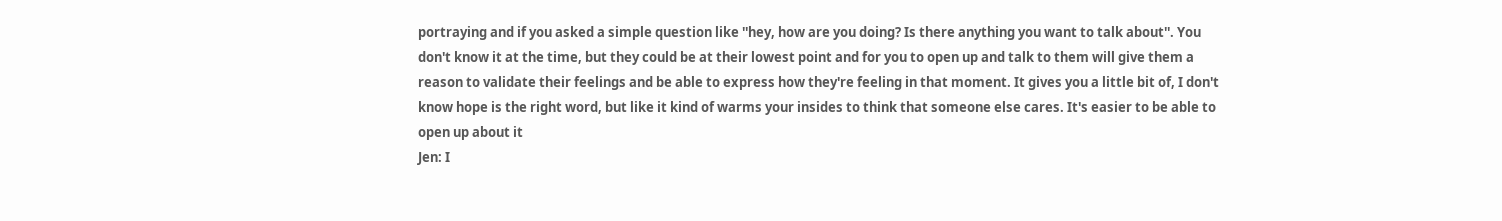portraying and if you asked a simple question like ''hey, how are you doing? Is there anything you want to talk about''. You don't know it at the time, but they could be at their lowest point and for you to open up and talk to them will give them a reason to validate their feelings and be able to express how they're feeling in that moment. It gives you a little bit of, I don't know hope is the right word, but like it kind of warms your insides to think that someone else cares. It's easier to be able to open up about it
Jen: I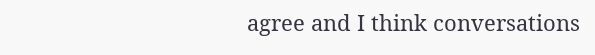agree and I think conversations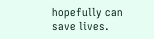hopefully can save lives.